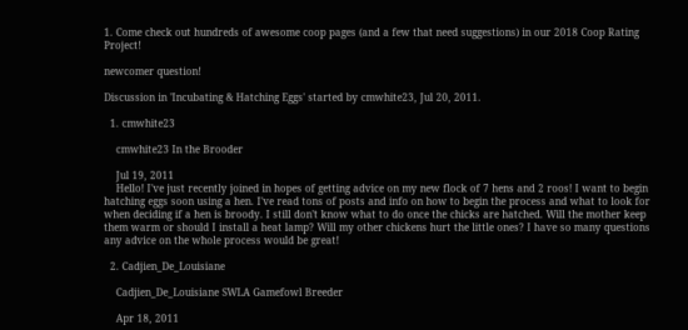1. Come check out hundreds of awesome coop pages (and a few that need suggestions) in our 2018 Coop Rating Project!

newcomer question!

Discussion in 'Incubating & Hatching Eggs' started by cmwhite23, Jul 20, 2011.

  1. cmwhite23

    cmwhite23 In the Brooder

    Jul 19, 2011
    Hello! I've just recently joined in hopes of getting advice on my new flock of 7 hens and 2 roos! I want to begin hatching eggs soon using a hen. I've read tons of posts and info on how to begin the process and what to look for when deciding if a hen is broody. I still don't know what to do once the chicks are hatched. Will the mother keep them warm or should I install a heat lamp? Will my other chickens hurt the little ones? I have so many questions any advice on the whole process would be great!

  2. Cadjien_De_Louisiane

    Cadjien_De_Louisiane SWLA Gamefowl Breeder

    Apr 18, 2011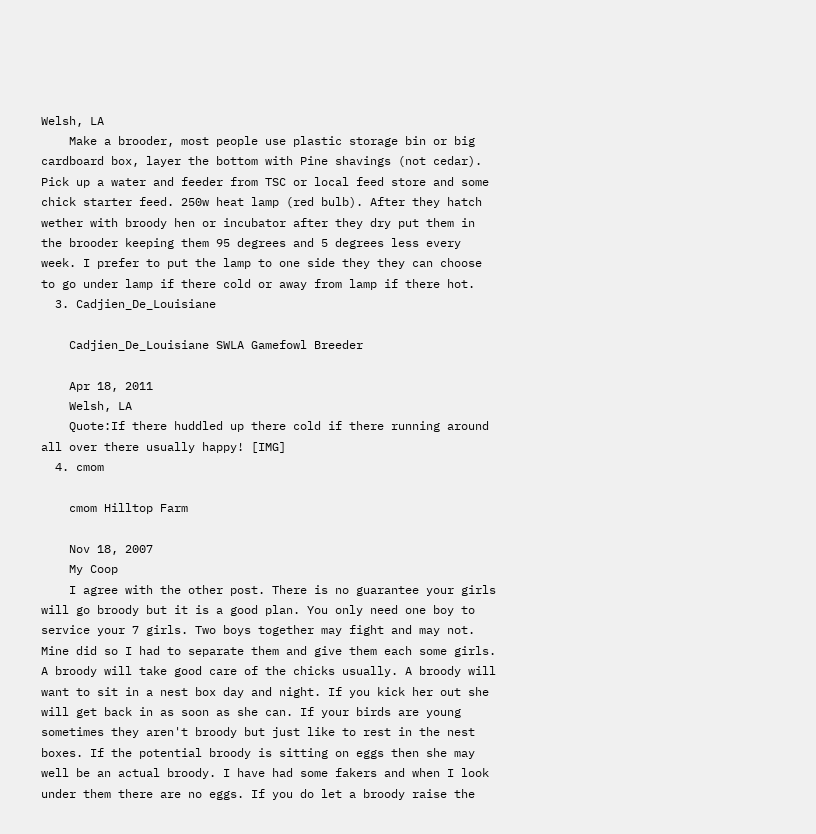Welsh, LA
    Make a brooder, most people use plastic storage bin or big cardboard box, layer the bottom with Pine shavings (not cedar). Pick up a water and feeder from TSC or local feed store and some chick starter feed. 250w heat lamp (red bulb). After they hatch wether with broody hen or incubator after they dry put them in the brooder keeping them 95 degrees and 5 degrees less every week. I prefer to put the lamp to one side they they can choose to go under lamp if there cold or away from lamp if there hot.
  3. Cadjien_De_Louisiane

    Cadjien_De_Louisiane SWLA Gamefowl Breeder

    Apr 18, 2011
    Welsh, LA
    Quote:If there huddled up there cold if there running around all over there usually happy! [IMG]
  4. cmom

    cmom Hilltop Farm

    Nov 18, 2007
    My Coop
    I agree with the other post. There is no guarantee your girls will go broody but it is a good plan. You only need one boy to service your 7 girls. Two boys together may fight and may not. Mine did so I had to separate them and give them each some girls. A broody will take good care of the chicks usually. A broody will want to sit in a nest box day and night. If you kick her out she will get back in as soon as she can. If your birds are young sometimes they aren't broody but just like to rest in the nest boxes. If the potential broody is sitting on eggs then she may well be an actual broody. I have had some fakers and when I look under them there are no eggs. If you do let a broody raise the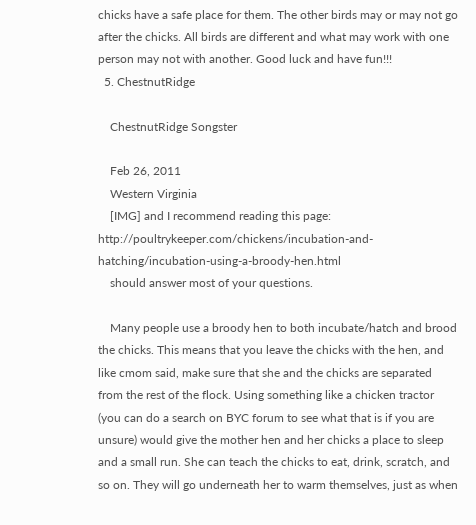chicks have a safe place for them. The other birds may or may not go after the chicks. All birds are different and what may work with one person may not with another. Good luck and have fun!!!
  5. ChestnutRidge

    ChestnutRidge Songster

    Feb 26, 2011
    Western Virginia
    [IMG] and I recommend reading this page: http://poultrykeeper.com/chickens/incubation-and-hatching/incubation-using-a-broody-hen.html
    should answer most of your questions.

    Many people use a broody hen to both incubate/hatch and brood the chicks. This means that you leave the chicks with the hen, and like cmom said, make sure that she and the chicks are separated from the rest of the flock. Using something like a chicken tractor (you can do a search on BYC forum to see what that is if you are unsure) would give the mother hen and her chicks a place to sleep and a small run. She can teach the chicks to eat, drink, scratch, and so on. They will go underneath her to warm themselves, just as when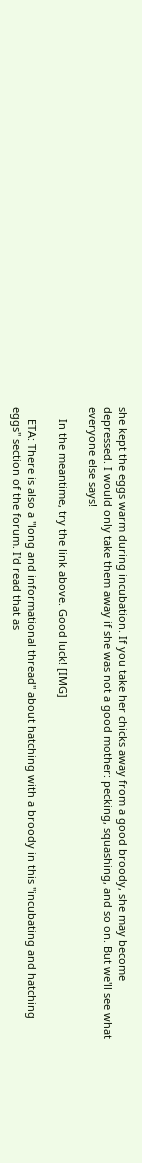she kept the eggs warm during incubation. If you take her chicks away from a good broody, she may become depressed. I would only take them away if she was not a good mother: pecking, squashing, and so on. But we'll see what everyone else says!

    In the meantime, try the link above. Good luck! [IMG]

    ETA: There is also a "long and informational thread" about hatching with a broody in this "incubating and hatching eggs" section of the forum. I'd read that as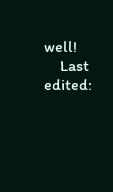well!
    Last edited: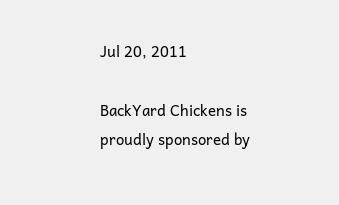Jul 20, 2011

BackYard Chickens is proudly sponsored by